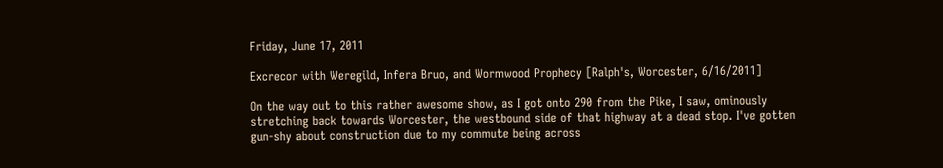Friday, June 17, 2011

Excrecor with Weregild, Infera Bruo, and Wormwood Prophecy [Ralph's, Worcester, 6/16/2011]

On the way out to this rather awesome show, as I got onto 290 from the Pike, I saw, ominously stretching back towards Worcester, the westbound side of that highway at a dead stop. I've gotten gun-shy about construction due to my commute being across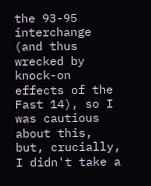the 93-95 interchange (and thus wrecked by knock-on effects of the Fast 14), so I was cautious about this, but, crucially, I didn't take a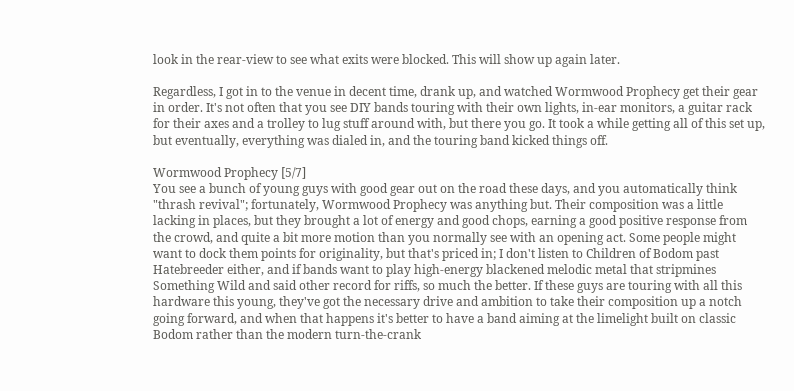look in the rear-view to see what exits were blocked. This will show up again later.

Regardless, I got in to the venue in decent time, drank up, and watched Wormwood Prophecy get their gear in order. It's not often that you see DIY bands touring with their own lights, in-ear monitors, a guitar rack for their axes and a trolley to lug stuff around with, but there you go. It took a while getting all of this set up, but eventually, everything was dialed in, and the touring band kicked things off.

Wormwood Prophecy [5/7]
You see a bunch of young guys with good gear out on the road these days, and you automatically think "thrash revival"; fortunately, Wormwood Prophecy was anything but. Their composition was a little lacking in places, but they brought a lot of energy and good chops, earning a good positive response from the crowd, and quite a bit more motion than you normally see with an opening act. Some people might want to dock them points for originality, but that's priced in; I don't listen to Children of Bodom past Hatebreeder either, and if bands want to play high-energy blackened melodic metal that stripmines Something Wild and said other record for riffs, so much the better. If these guys are touring with all this hardware this young, they've got the necessary drive and ambition to take their composition up a notch going forward, and when that happens it's better to have a band aiming at the limelight built on classic Bodom rather than the modern turn-the-crank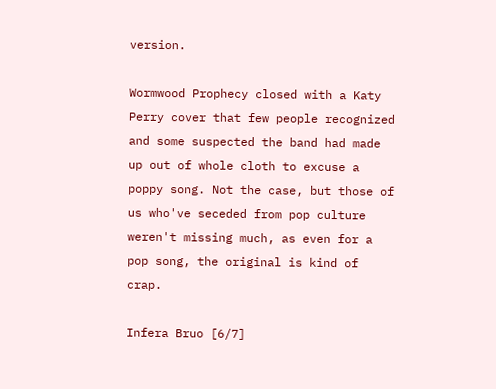version.

Wormwood Prophecy closed with a Katy Perry cover that few people recognized and some suspected the band had made up out of whole cloth to excuse a poppy song. Not the case, but those of us who've seceded from pop culture weren't missing much, as even for a pop song, the original is kind of crap.

Infera Bruo [6/7]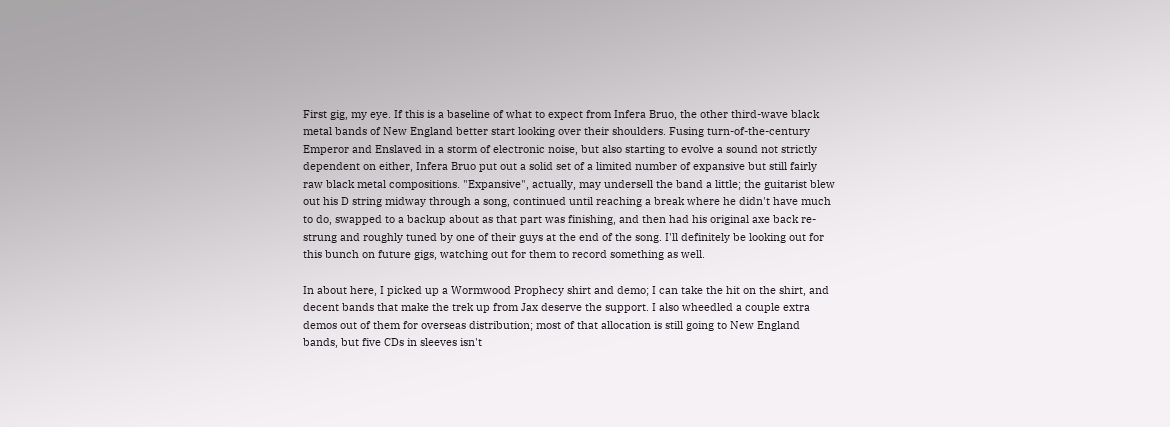First gig, my eye. If this is a baseline of what to expect from Infera Bruo, the other third-wave black metal bands of New England better start looking over their shoulders. Fusing turn-of-the-century Emperor and Enslaved in a storm of electronic noise, but also starting to evolve a sound not strictly dependent on either, Infera Bruo put out a solid set of a limited number of expansive but still fairly raw black metal compositions. "Expansive", actually, may undersell the band a little; the guitarist blew out his D string midway through a song, continued until reaching a break where he didn't have much to do, swapped to a backup about as that part was finishing, and then had his original axe back re-strung and roughly tuned by one of their guys at the end of the song. I'll definitely be looking out for this bunch on future gigs, watching out for them to record something as well.

In about here, I picked up a Wormwood Prophecy shirt and demo; I can take the hit on the shirt, and decent bands that make the trek up from Jax deserve the support. I also wheedled a couple extra demos out of them for overseas distribution; most of that allocation is still going to New England bands, but five CDs in sleeves isn't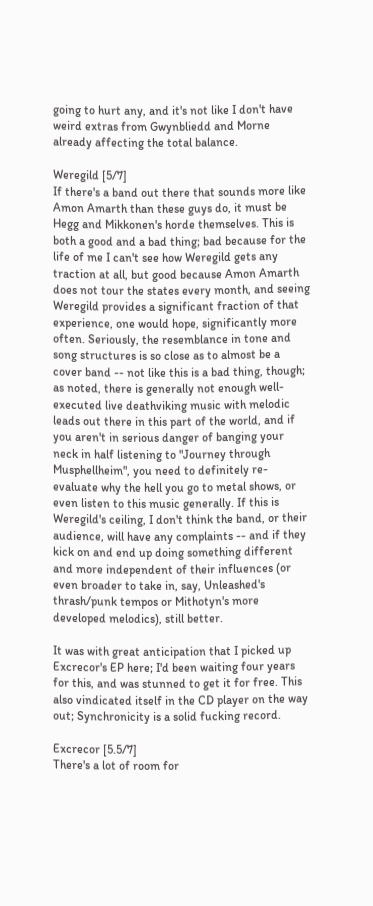going to hurt any, and it's not like I don't have weird extras from Gwynbliedd and Morne already affecting the total balance.

Weregild [5/7]
If there's a band out there that sounds more like Amon Amarth than these guys do, it must be Hegg and Mikkonen's horde themselves. This is both a good and a bad thing; bad because for the life of me I can't see how Weregild gets any traction at all, but good because Amon Amarth does not tour the states every month, and seeing Weregild provides a significant fraction of that experience, one would hope, significantly more often. Seriously, the resemblance in tone and song structures is so close as to almost be a cover band -- not like this is a bad thing, though; as noted, there is generally not enough well-executed live deathviking music with melodic leads out there in this part of the world, and if you aren't in serious danger of banging your neck in half listening to "Journey through Musphellheim", you need to definitely re-evaluate why the hell you go to metal shows, or even listen to this music generally. If this is Weregild's ceiling, I don't think the band, or their audience, will have any complaints -- and if they kick on and end up doing something different and more independent of their influences (or even broader to take in, say, Unleashed's thrash/punk tempos or Mithotyn's more developed melodics), still better.

It was with great anticipation that I picked up Excrecor's EP here; I'd been waiting four years for this, and was stunned to get it for free. This also vindicated itself in the CD player on the way out; Synchronicity is a solid fucking record.

Excrecor [5.5/7]
There's a lot of room for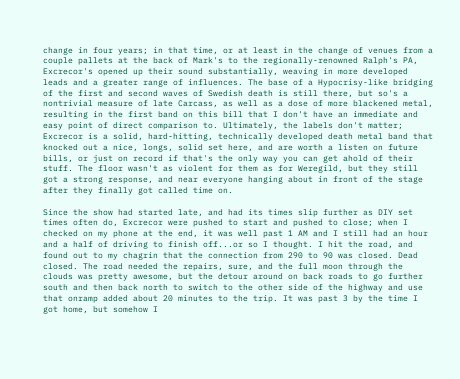change in four years; in that time, or at least in the change of venues from a couple pallets at the back of Mark's to the regionally-renowned Ralph's PA, Excrecor's opened up their sound substantially, weaving in more developed leads and a greater range of influences. The base of a Hypocrisy-like bridging of the first and second waves of Swedish death is still there, but so's a nontrivial measure of late Carcass, as well as a dose of more blackened metal, resulting in the first band on this bill that I don't have an immediate and easy point of direct comparison to. Ultimately, the labels don't matter; Excrecor is a solid, hard-hitting, technically developed death metal band that knocked out a nice, longs, solid set here, and are worth a listen on future bills, or just on record if that's the only way you can get ahold of their stuff. The floor wasn't as violent for them as for Weregild, but they still got a strong response, and near everyone hanging about in front of the stage after they finally got called time on.

Since the show had started late, and had its times slip further as DIY set times often do, Excrecor were pushed to start and pushed to close; when I checked on my phone at the end, it was well past 1 AM and I still had an hour and a half of driving to finish off...or so I thought. I hit the road, and found out to my chagrin that the connection from 290 to 90 was closed. Dead closed. The road needed the repairs, sure, and the full moon through the clouds was pretty awesome, but the detour around on back roads to go further south and then back north to switch to the other side of the highway and use that onramp added about 20 minutes to the trip. It was past 3 by the time I got home, but somehow I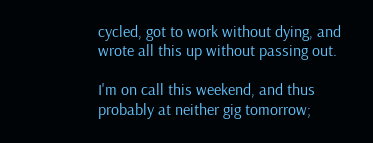cycled, got to work without dying, and wrote all this up without passing out.

I'm on call this weekend, and thus probably at neither gig tomorrow;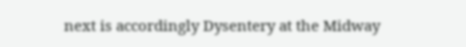next is accordingly Dysentery at the Midway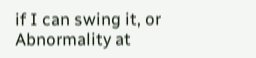if I can swing it, or Abnormality at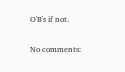O'B's if not.

No comments: